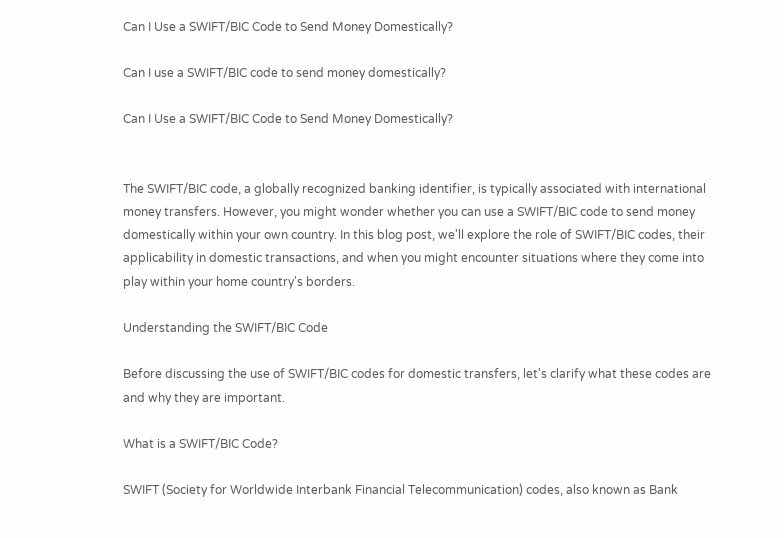Can I Use a SWIFT/BIC Code to Send Money Domestically?

Can I use a SWIFT/BIC code to send money domestically?

Can I Use a SWIFT/BIC Code to Send Money Domestically?


The SWIFT/BIC code, a globally recognized banking identifier, is typically associated with international money transfers. However, you might wonder whether you can use a SWIFT/BIC code to send money domestically within your own country. In this blog post, we'll explore the role of SWIFT/BIC codes, their applicability in domestic transactions, and when you might encounter situations where they come into play within your home country's borders.

Understanding the SWIFT/BIC Code

Before discussing the use of SWIFT/BIC codes for domestic transfers, let's clarify what these codes are and why they are important.

What is a SWIFT/BIC Code?

SWIFT (Society for Worldwide Interbank Financial Telecommunication) codes, also known as Bank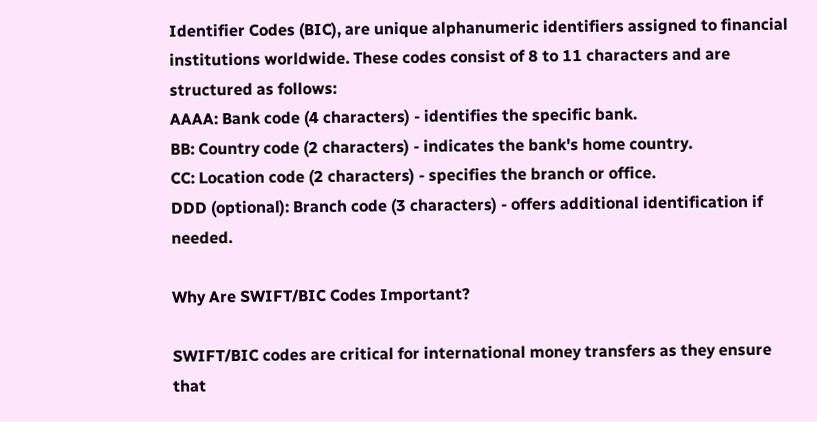Identifier Codes (BIC), are unique alphanumeric identifiers assigned to financial institutions worldwide. These codes consist of 8 to 11 characters and are structured as follows:
AAAA: Bank code (4 characters) - identifies the specific bank.
BB: Country code (2 characters) - indicates the bank's home country.
CC: Location code (2 characters) - specifies the branch or office.
DDD (optional): Branch code (3 characters) - offers additional identification if needed.

Why Are SWIFT/BIC Codes Important?

SWIFT/BIC codes are critical for international money transfers as they ensure that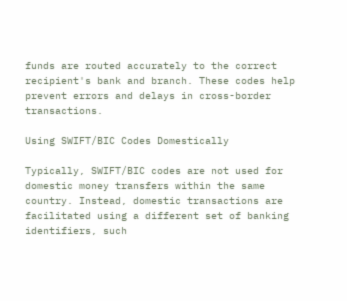funds are routed accurately to the correct recipient's bank and branch. These codes help prevent errors and delays in cross-border transactions.

Using SWIFT/BIC Codes Domestically

Typically, SWIFT/BIC codes are not used for domestic money transfers within the same country. Instead, domestic transactions are facilitated using a different set of banking identifiers, such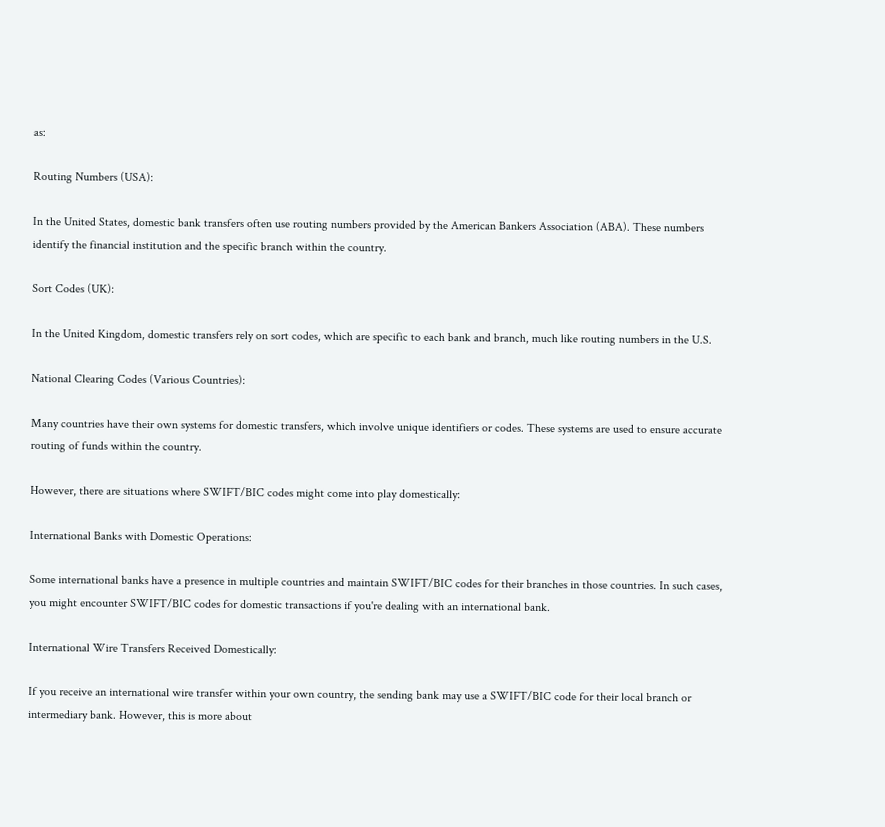as:

Routing Numbers (USA):

In the United States, domestic bank transfers often use routing numbers provided by the American Bankers Association (ABA). These numbers identify the financial institution and the specific branch within the country.

Sort Codes (UK):

In the United Kingdom, domestic transfers rely on sort codes, which are specific to each bank and branch, much like routing numbers in the U.S.

National Clearing Codes (Various Countries):

Many countries have their own systems for domestic transfers, which involve unique identifiers or codes. These systems are used to ensure accurate routing of funds within the country.

However, there are situations where SWIFT/BIC codes might come into play domestically:

International Banks with Domestic Operations:

Some international banks have a presence in multiple countries and maintain SWIFT/BIC codes for their branches in those countries. In such cases, you might encounter SWIFT/BIC codes for domestic transactions if you're dealing with an international bank.

International Wire Transfers Received Domestically:

If you receive an international wire transfer within your own country, the sending bank may use a SWIFT/BIC code for their local branch or intermediary bank. However, this is more about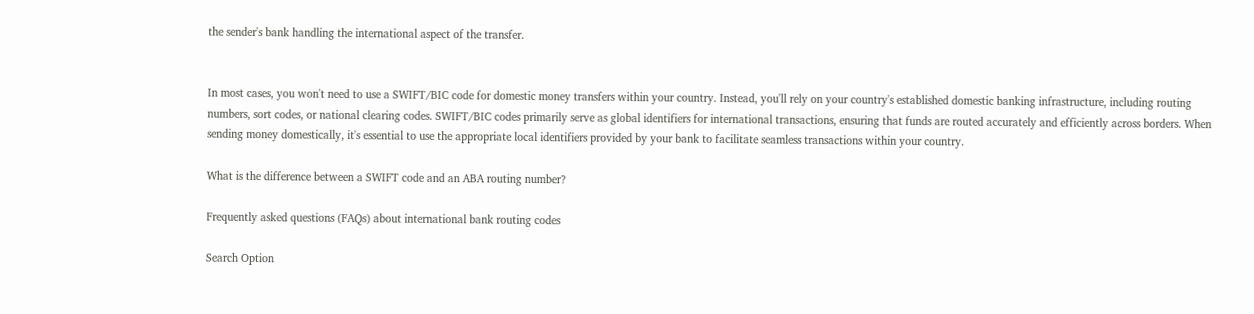the sender's bank handling the international aspect of the transfer.


In most cases, you won't need to use a SWIFT/BIC code for domestic money transfers within your country. Instead, you'll rely on your country's established domestic banking infrastructure, including routing numbers, sort codes, or national clearing codes. SWIFT/BIC codes primarily serve as global identifiers for international transactions, ensuring that funds are routed accurately and efficiently across borders. When sending money domestically, it's essential to use the appropriate local identifiers provided by your bank to facilitate seamless transactions within your country.

What is the difference between a SWIFT code and an ABA routing number?

Frequently asked questions (FAQs) about international bank routing codes

Search Option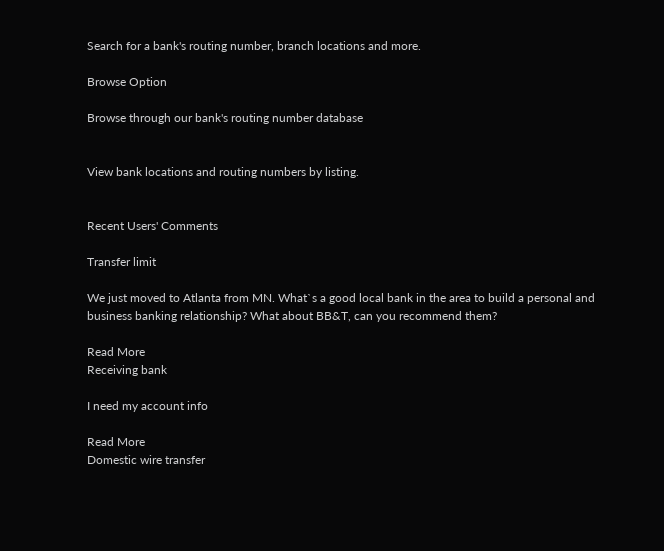Search for a bank's routing number, branch locations and more.

Browse Option

Browse through our bank's routing number database


View bank locations and routing numbers by listing.


Recent Users' Comments

Transfer limit

We just moved to Atlanta from MN. What`s a good local bank in the area to build a personal and business banking relationship? What about BB&T, can you recommend them?

Read More
Receiving bank

I need my account info

Read More
Domestic wire transfer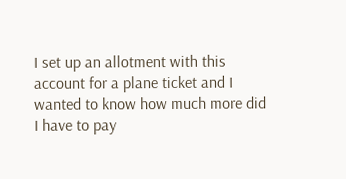I set up an allotment with this account for a plane ticket and I wanted to know how much more did I have to pay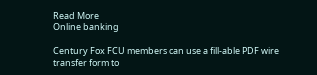Read More
Online banking

Century Fox FCU members can use a fill-able PDF wire transfer form to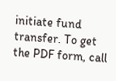initiate fund transfer. To get the PDF form, call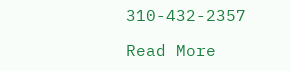310-432-2357

Read More